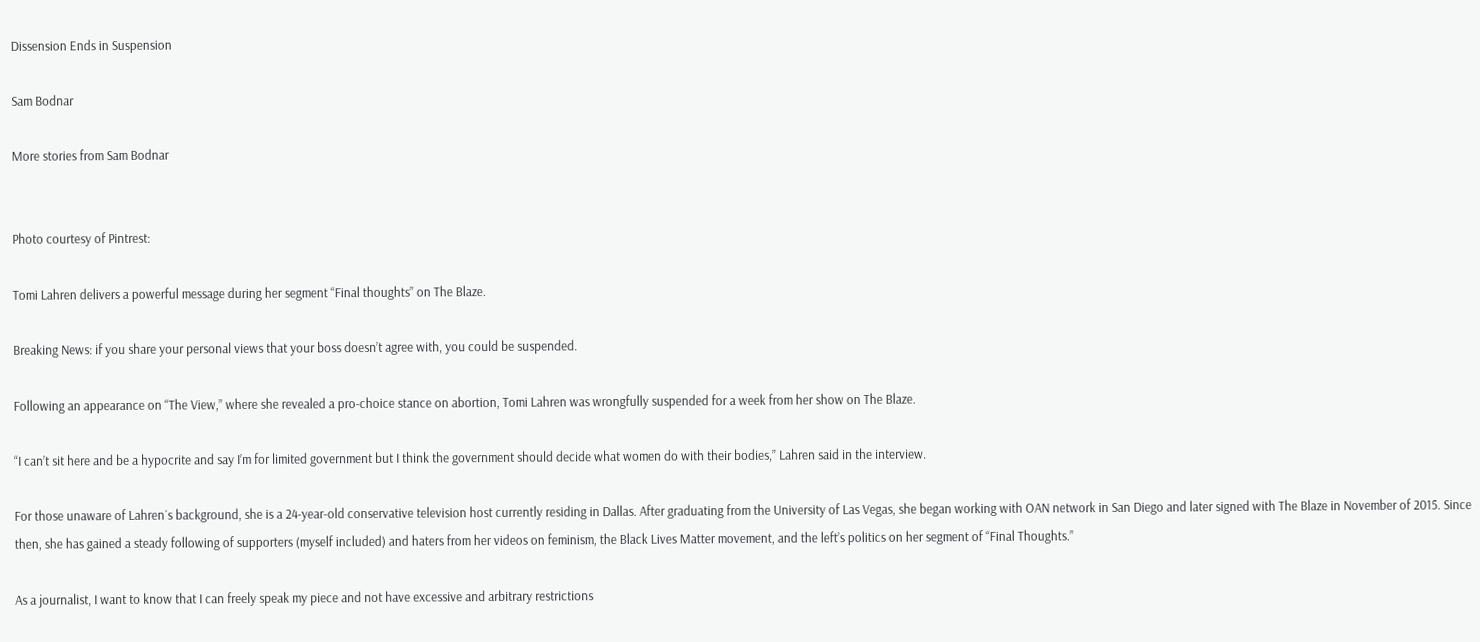Dissension Ends in Suspension

Sam Bodnar

More stories from Sam Bodnar


Photo courtesy of Pintrest:

Tomi Lahren delivers a powerful message during her segment “Final thoughts” on The Blaze.

Breaking News: if you share your personal views that your boss doesn’t agree with, you could be suspended.

Following an appearance on “The View,” where she revealed a pro-choice stance on abortion, Tomi Lahren was wrongfully suspended for a week from her show on The Blaze.

“I can’t sit here and be a hypocrite and say I’m for limited government but I think the government should decide what women do with their bodies,” Lahren said in the interview.

For those unaware of Lahren´s background, she is a 24-year-old conservative television host currently residing in Dallas. After graduating from the University of Las Vegas, she began working with OAN network in San Diego and later signed with The Blaze in November of 2015. Since then, she has gained a steady following of supporters (myself included) and haters from her videos on feminism, the Black Lives Matter movement, and the left’s politics on her segment of “Final Thoughts.”

As a journalist, I want to know that I can freely speak my piece and not have excessive and arbitrary restrictions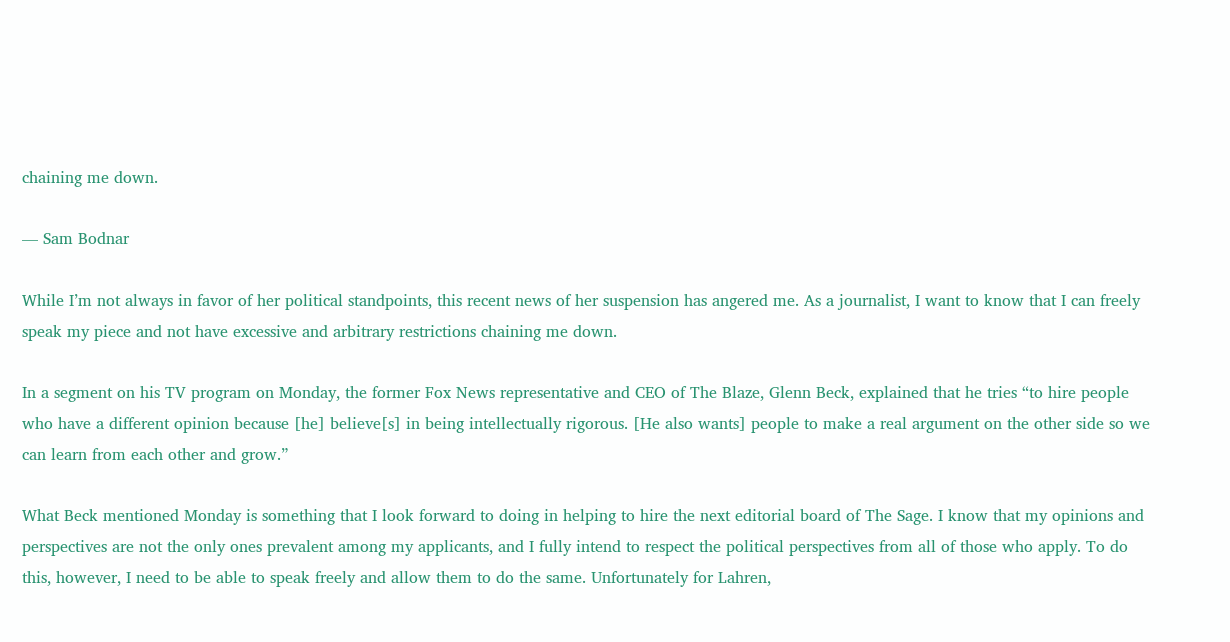chaining me down.

— Sam Bodnar

While I’m not always in favor of her political standpoints, this recent news of her suspension has angered me. As a journalist, I want to know that I can freely speak my piece and not have excessive and arbitrary restrictions chaining me down.

In a segment on his TV program on Monday, the former Fox News representative and CEO of The Blaze, Glenn Beck, explained that he tries “to hire people who have a different opinion because [he] believe[s] in being intellectually rigorous. [He also wants] people to make a real argument on the other side so we can learn from each other and grow.”

What Beck mentioned Monday is something that I look forward to doing in helping to hire the next editorial board of The Sage. I know that my opinions and perspectives are not the only ones prevalent among my applicants, and I fully intend to respect the political perspectives from all of those who apply. To do this, however, I need to be able to speak freely and allow them to do the same. Unfortunately for Lahren,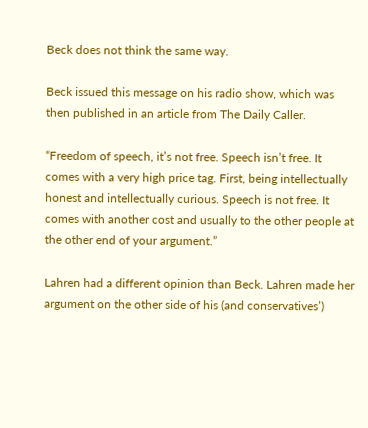Beck does not think the same way.

Beck issued this message on his radio show, which was then published in an article from The Daily Caller.

“Freedom of speech, it’s not free. Speech isn’t free. It comes with a very high price tag. First, being intellectually honest and intellectually curious. Speech is not free. It comes with another cost and usually to the other people at the other end of your argument.”

Lahren had a different opinion than Beck. Lahren made her argument on the other side of his (and conservatives’)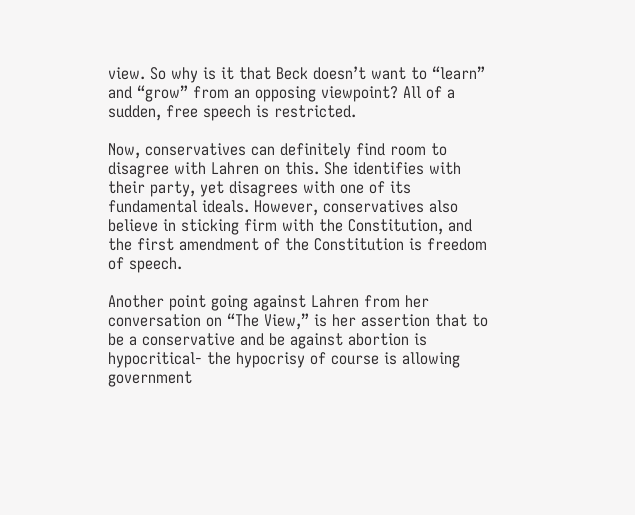view. So why is it that Beck doesn’t want to “learn” and “grow” from an opposing viewpoint? All of a sudden, free speech is restricted.

Now, conservatives can definitely find room to disagree with Lahren on this. She identifies with their party, yet disagrees with one of its fundamental ideals. However, conservatives also believe in sticking firm with the Constitution, and the first amendment of the Constitution is freedom of speech.

Another point going against Lahren from her conversation on “The View,” is her assertion that to be a conservative and be against abortion is hypocritical- the hypocrisy of course is allowing government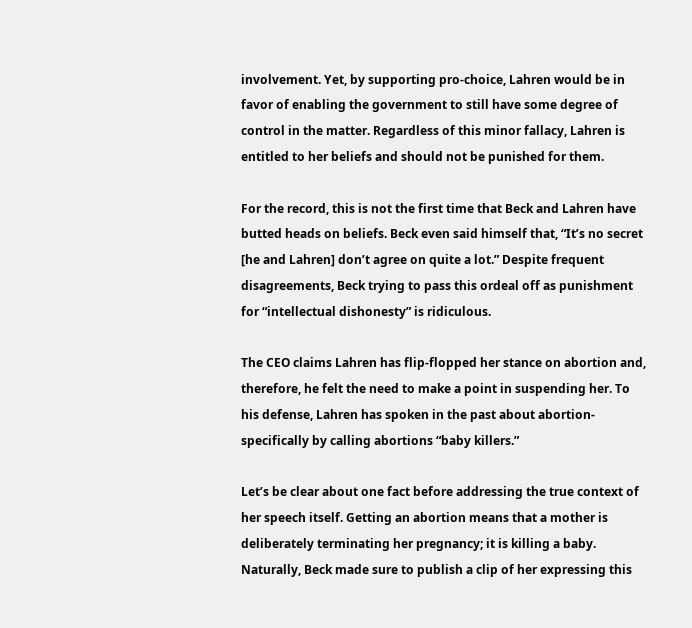involvement. Yet, by supporting pro-choice, Lahren would be in favor of enabling the government to still have some degree of control in the matter. Regardless of this minor fallacy, Lahren is entitled to her beliefs and should not be punished for them.

For the record, this is not the first time that Beck and Lahren have butted heads on beliefs. Beck even said himself that, “It’s no secret [he and Lahren] don’t agree on quite a lot.” Despite frequent disagreements, Beck trying to pass this ordeal off as punishment for “intellectual dishonesty” is ridiculous.

The CEO claims Lahren has flip-flopped her stance on abortion and, therefore, he felt the need to make a point in suspending her. To his defense, Lahren has spoken in the past about abortion- specifically by calling abortions “baby killers.”

Let’s be clear about one fact before addressing the true context of her speech itself. Getting an abortion means that a mother is deliberately terminating her pregnancy; it is killing a baby. Naturally, Beck made sure to publish a clip of her expressing this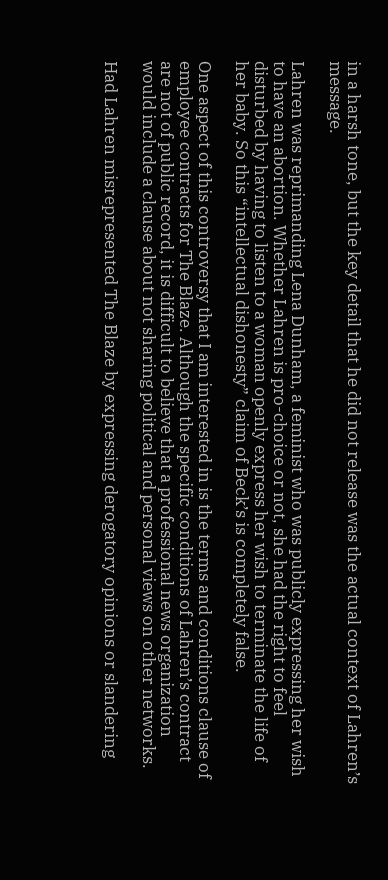in a harsh tone, but the key detail that he did not release was the actual context of Lahren’s message.

Lahren was reprimanding Lena Dunham, a feminist who was publicly expressing her wish to have an abortion. Whether Lahren is pro-choice or not, she had the right to feel disturbed by having to listen to a woman openly express her wish to terminate the life of her baby. So this “intellectual dishonesty” claim of Beck’s is completely false.

One aspect of this controversy that I am interested in is the terms and conditions clause of employee contracts for The Blaze. Although the specific conditions of Lahren’s contract are not of public record, it is difficult to believe that a professional news organization would include a clause about not sharing political and personal views on other networks.

Had Lahren misrepresented The Blaze by expressing derogatory opinions or slandering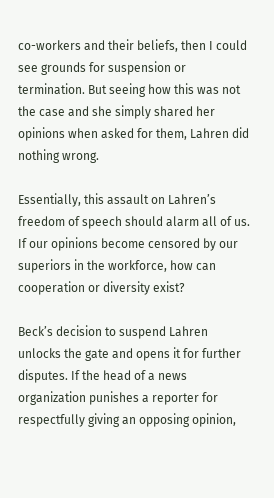co-workers and their beliefs, then I could see grounds for suspension or termination. But seeing how this was not the case and she simply shared her opinions when asked for them, Lahren did nothing wrong.

Essentially, this assault on Lahren’s freedom of speech should alarm all of us. If our opinions become censored by our superiors in the workforce, how can cooperation or diversity exist?

Beck’s decision to suspend Lahren unlocks the gate and opens it for further disputes. If the head of a news organization punishes a reporter for respectfully giving an opposing opinion,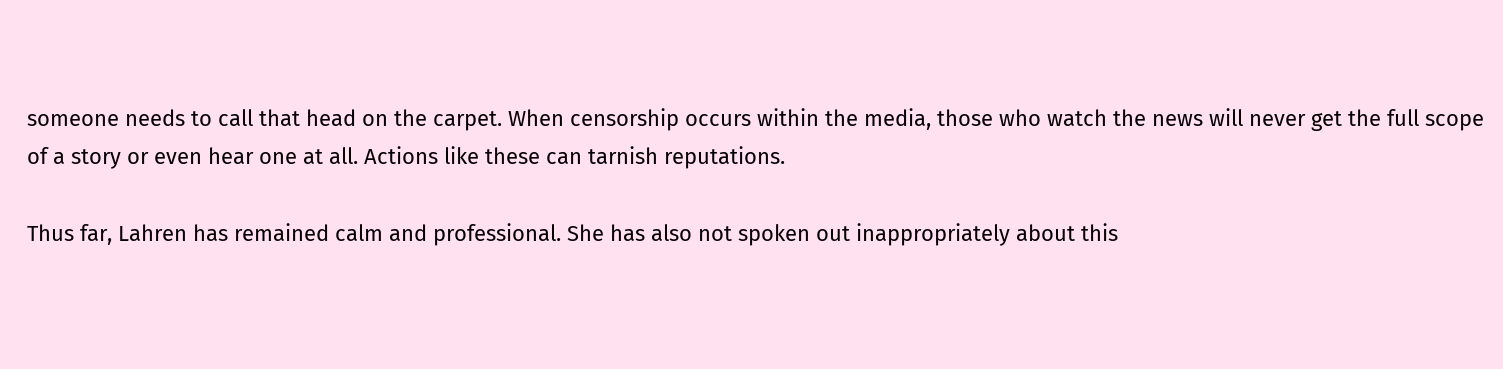someone needs to call that head on the carpet. When censorship occurs within the media, those who watch the news will never get the full scope of a story or even hear one at all. Actions like these can tarnish reputations.

Thus far, Lahren has remained calm and professional. She has also not spoken out inappropriately about this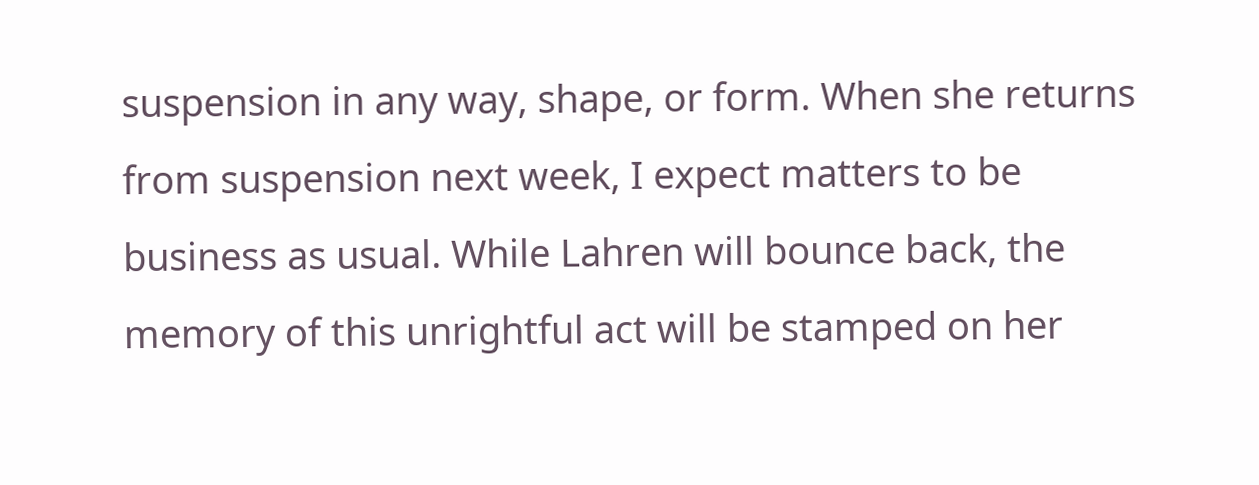suspension in any way, shape, or form. When she returns from suspension next week, I expect matters to be business as usual. While Lahren will bounce back, the memory of this unrightful act will be stamped on her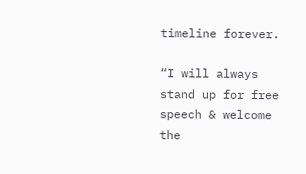timeline forever.

“I will always stand up for free speech & welcome the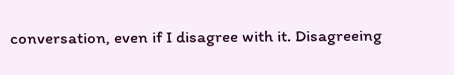conversation, even if I disagree with it. Disagreeing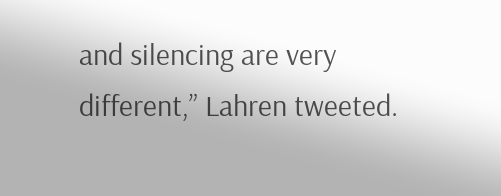and silencing are very different,” Lahren tweeted.